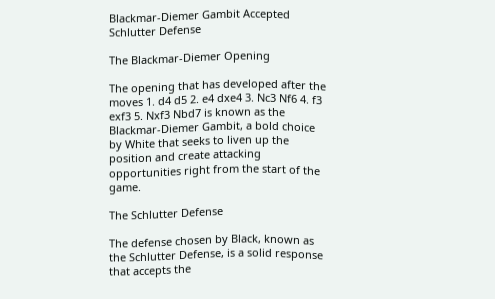Blackmar-Diemer Gambit Accepted Schlutter Defense

The Blackmar-Diemer Opening

The opening that has developed after the moves 1. d4 d5 2. e4 dxe4 3. Nc3 Nf6 4. f3 exf3 5. Nxf3 Nbd7 is known as the Blackmar-Diemer Gambit, a bold choice by White that seeks to liven up the position and create attacking opportunities right from the start of the game.

The Schlutter Defense

The defense chosen by Black, known as the Schlutter Defense, is a solid response that accepts the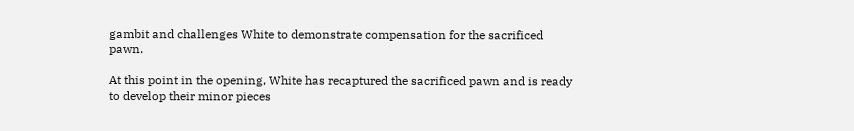gambit and challenges White to demonstrate compensation for the sacrificed pawn.

At this point in the opening, White has recaptured the sacrificed pawn and is ready to develop their minor pieces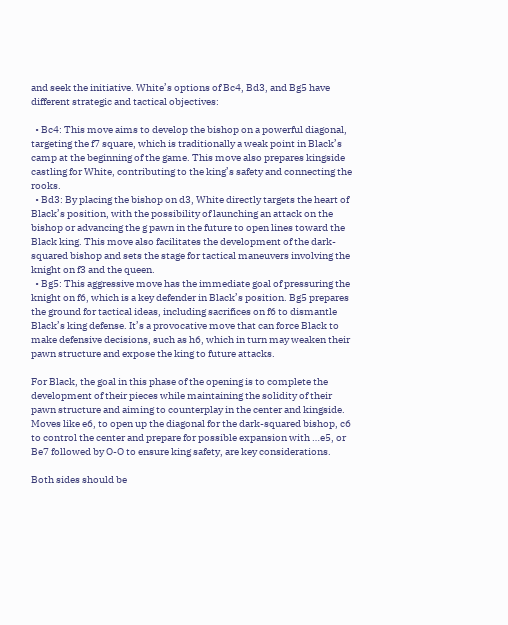and seek the initiative. White’s options of Bc4, Bd3, and Bg5 have different strategic and tactical objectives:

  • Bc4: This move aims to develop the bishop on a powerful diagonal, targeting the f7 square, which is traditionally a weak point in Black’s camp at the beginning of the game. This move also prepares kingside castling for White, contributing to the king’s safety and connecting the rooks.
  • Bd3: By placing the bishop on d3, White directly targets the heart of Black’s position, with the possibility of launching an attack on the bishop or advancing the g pawn in the future to open lines toward the Black king. This move also facilitates the development of the dark-squared bishop and sets the stage for tactical maneuvers involving the knight on f3 and the queen.
  • Bg5: This aggressive move has the immediate goal of pressuring the knight on f6, which is a key defender in Black’s position. Bg5 prepares the ground for tactical ideas, including sacrifices on f6 to dismantle Black’s king defense. It’s a provocative move that can force Black to make defensive decisions, such as h6, which in turn may weaken their pawn structure and expose the king to future attacks.

For Black, the goal in this phase of the opening is to complete the development of their pieces while maintaining the solidity of their pawn structure and aiming to counterplay in the center and kingside. Moves like e6, to open up the diagonal for the dark-squared bishop, c6 to control the center and prepare for possible expansion with …e5, or Be7 followed by O-O to ensure king safety, are key considerations.

Both sides should be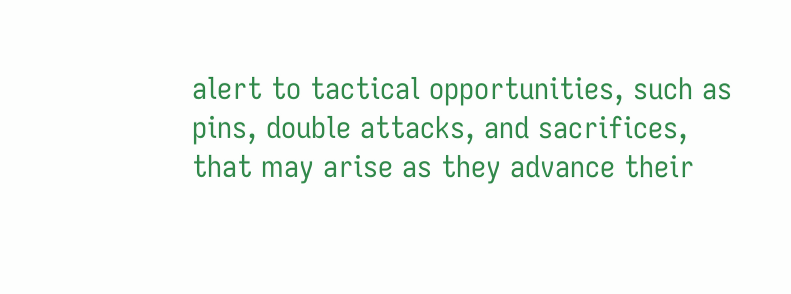alert to tactical opportunities, such as pins, double attacks, and sacrifices, that may arise as they advance their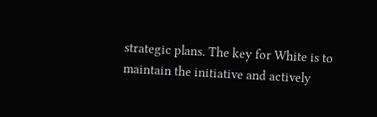strategic plans. The key for White is to maintain the initiative and actively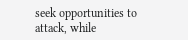seek opportunities to attack, while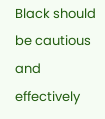Black should be cautious and effectively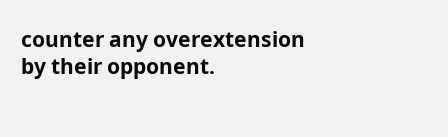counter any overextension by their opponent.